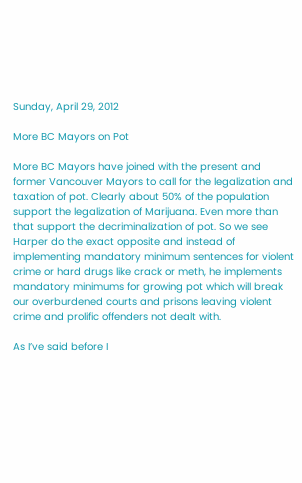Sunday, April 29, 2012

More BC Mayors on Pot

More BC Mayors have joined with the present and former Vancouver Mayors to call for the legalization and taxation of pot. Clearly about 50% of the population support the legalization of Marijuana. Even more than that support the decriminalization of pot. So we see Harper do the exact opposite and instead of implementing mandatory minimum sentences for violent crime or hard drugs like crack or meth, he implements mandatory minimums for growing pot which will break our overburdened courts and prisons leaving violent crime and prolific offenders not dealt with.

As I’ve said before I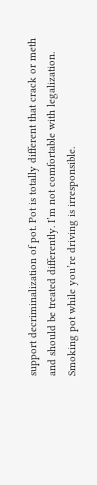support decriminalization of pot. Pot is totally different that crack or meth and should be treated differently. I’m not comfortable with legalization. Smoking pot while you’re driving is irresponsible.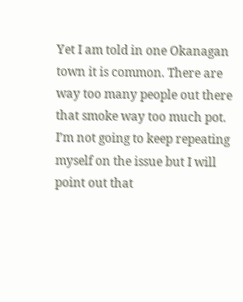Yet I am told in one Okanagan town it is common. There are way too many people out there that smoke way too much pot. I’m not going to keep repeating myself on the issue but I will point out that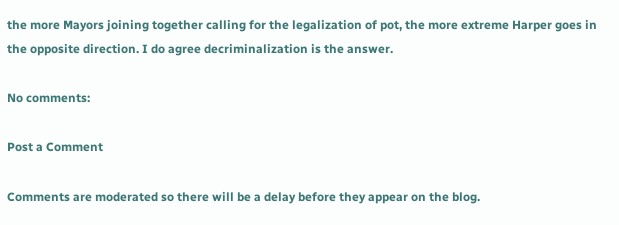the more Mayors joining together calling for the legalization of pot, the more extreme Harper goes in the opposite direction. I do agree decriminalization is the answer.

No comments:

Post a Comment

Comments are moderated so there will be a delay before they appear on the blog.